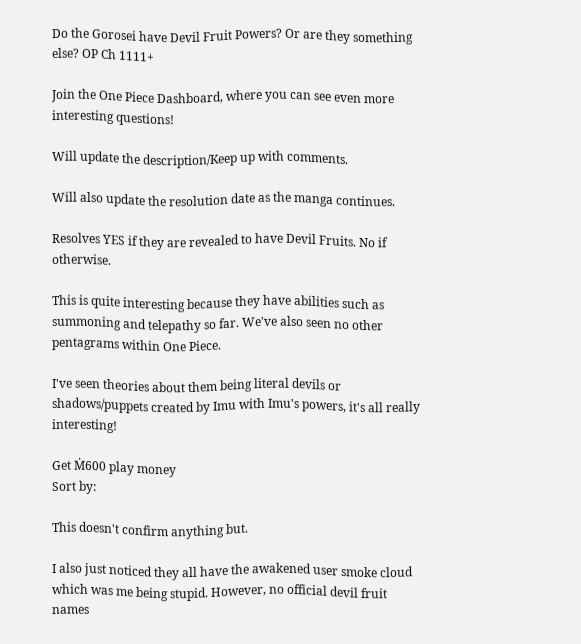Do the Gorosei have Devil Fruit Powers? Or are they something else? OP Ch 1111+

Join the One Piece Dashboard, where you can see even more interesting questions!

Will update the description/Keep up with comments.

Will also update the resolution date as the manga continues.

Resolves YES if they are revealed to have Devil Fruits. No if otherwise.

This is quite interesting because they have abilities such as summoning and telepathy so far. We've also seen no other pentagrams within One Piece.

I've seen theories about them being literal devils or shadows/puppets created by Imu with Imu's powers, it's all really interesting!

Get Ṁ600 play money
Sort by:

This doesn't confirm anything but.

I also just noticed they all have the awakened user smoke cloud which was me being stupid. However, no official devil fruit names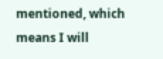mentioned, which means I will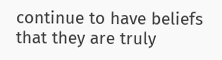continue to have beliefs that they are truly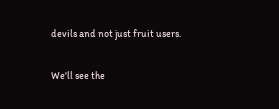devils and not just fruit users.

We'll see the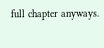full chapter anyways.